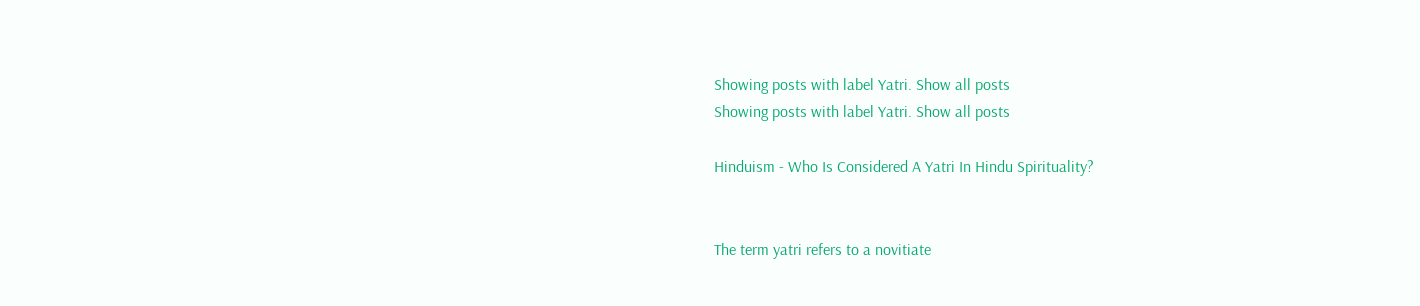Showing posts with label Yatri. Show all posts
Showing posts with label Yatri. Show all posts

Hinduism - Who Is Considered A Yatri In Hindu Spirituality?


The term yatri refers to a novitiate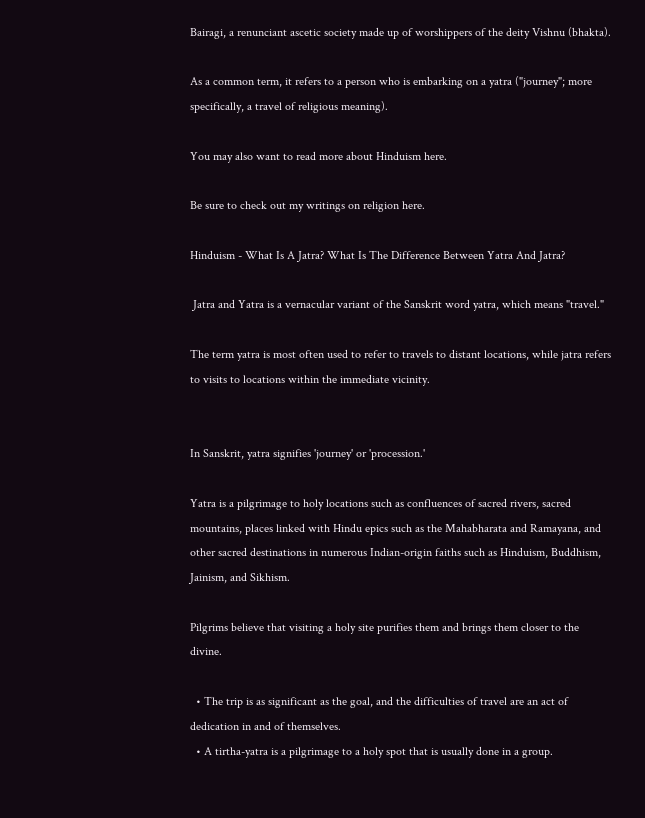Bairagi, a renunciant ascetic society made up of worshippers of the deity Vishnu (bhakta).

As a common term, it refers to a person who is embarking on a yatra ("journey"; more specifically, a travel of religious meaning).

You may also want to read more about Hinduism here.

Be sure to check out my writings on religion here.

Hinduism - What Is A Jatra? What Is The Difference Between Yatra And Jatra?

 Jatra and Yatra is a vernacular variant of the Sanskrit word yatra, which means "travel."

The term yatra is most often used to refer to travels to distant locations, while jatra refers to visits to locations within the immediate vicinity.


In Sanskrit, yatra signifies 'journey' or 'procession.'

Yatra is a pilgrimage to holy locations such as confluences of sacred rivers, sacred mountains, places linked with Hindu epics such as the Mahabharata and Ramayana, and other sacred destinations in numerous Indian-origin faiths such as Hinduism, Buddhism, Jainism, and Sikhism.

Pilgrims believe that visiting a holy site purifies them and brings them closer to the divine.

  • The trip is as significant as the goal, and the difficulties of travel are an act of dedication in and of themselves.
  • A tirtha-yatra is a pilgrimage to a holy spot that is usually done in a group.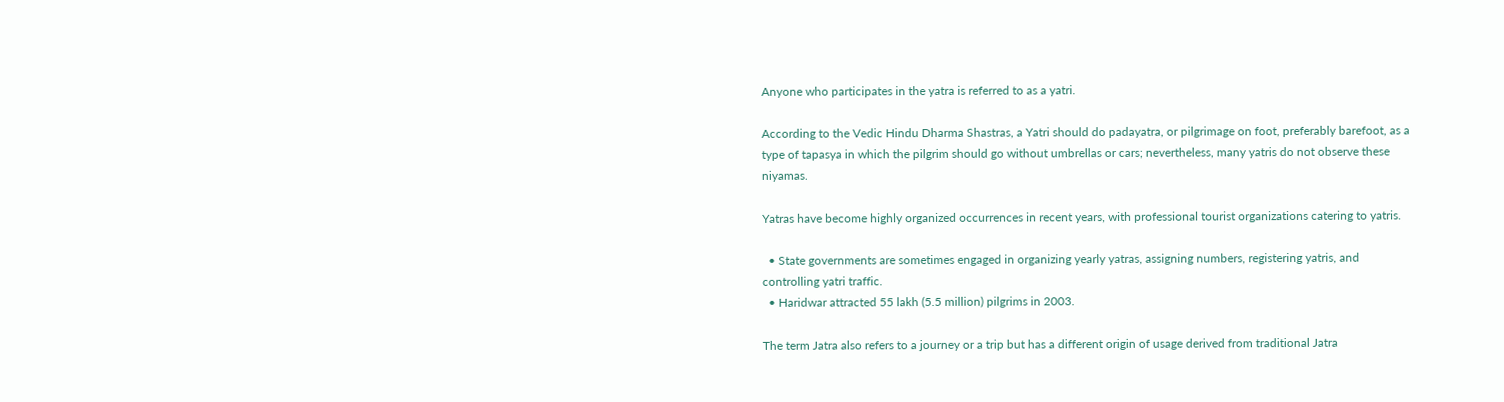Anyone who participates in the yatra is referred to as a yatri.

According to the Vedic Hindu Dharma Shastras, a Yatri should do padayatra, or pilgrimage on foot, preferably barefoot, as a type of tapasya in which the pilgrim should go without umbrellas or cars; nevertheless, many yatris do not observe these niyamas.

Yatras have become highly organized occurrences in recent years, with professional tourist organizations catering to yatris.

  • State governments are sometimes engaged in organizing yearly yatras, assigning numbers, registering yatris, and controlling yatri traffic.
  • Haridwar attracted 55 lakh (5.5 million) pilgrims in 2003.

The term Jatra also refers to a journey or a trip but has a different origin of usage derived from traditional Jatra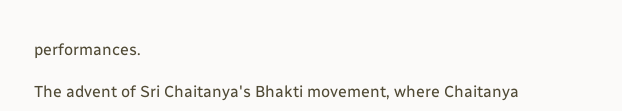performances.

The advent of Sri Chaitanya's Bhakti movement, where Chaitanya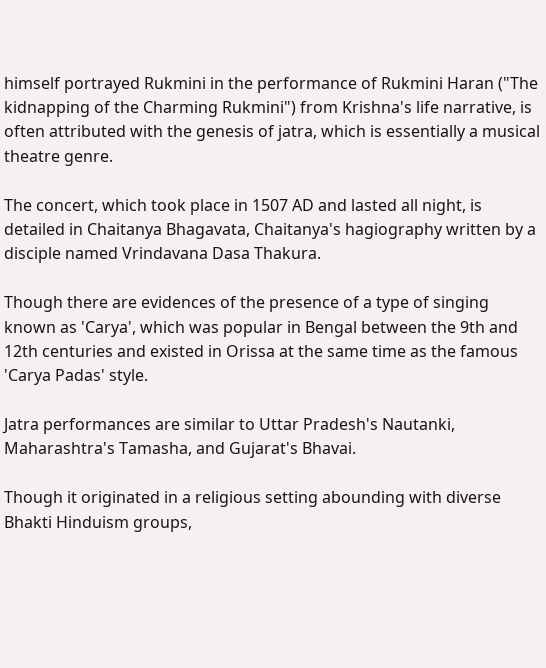himself portrayed Rukmini in the performance of Rukmini Haran ("The kidnapping of the Charming Rukmini") from Krishna's life narrative, is often attributed with the genesis of jatra, which is essentially a musical theatre genre.

The concert, which took place in 1507 AD and lasted all night, is detailed in Chaitanya Bhagavata, Chaitanya's hagiography written by a disciple named Vrindavana Dasa Thakura.

Though there are evidences of the presence of a type of singing known as 'Carya', which was popular in Bengal between the 9th and 12th centuries and existed in Orissa at the same time as the famous 'Carya Padas' style.

Jatra performances are similar to Uttar Pradesh's Nautanki, Maharashtra's Tamasha, and Gujarat's Bhavai.

Though it originated in a religious setting abounding with diverse Bhakti Hinduism groups,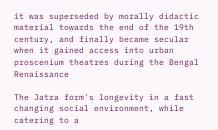it was superseded by morally didactic material towards the end of the 19th century, and finally became secular when it gained access into urban proscenium theatres during the Bengal Renaissance

The Jatra form's longevity in a fast changing social environment, while catering to a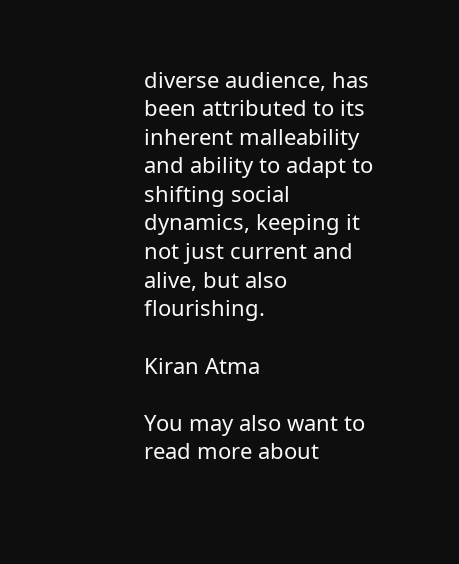diverse audience, has been attributed to its inherent malleability and ability to adapt to shifting social dynamics, keeping it not just current and alive, but also flourishing.

Kiran Atma

You may also want to read more about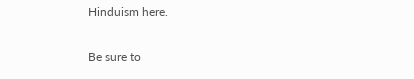Hinduism here.

Be sure to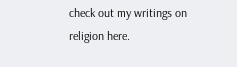check out my writings on religion here.